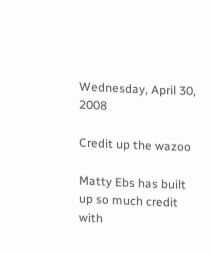Wednesday, April 30, 2008

Credit up the wazoo

Matty Ebs has built up so much credit with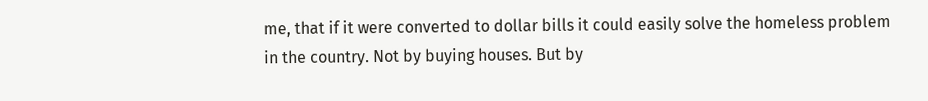me, that if it were converted to dollar bills it could easily solve the homeless problem in the country. Not by buying houses. But by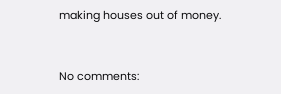making houses out of money.


No comments: